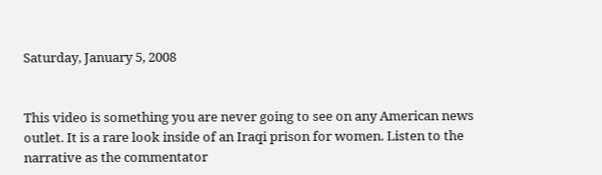Saturday, January 5, 2008


This video is something you are never going to see on any American news outlet. It is a rare look inside of an Iraqi prison for women. Listen to the narrative as the commentator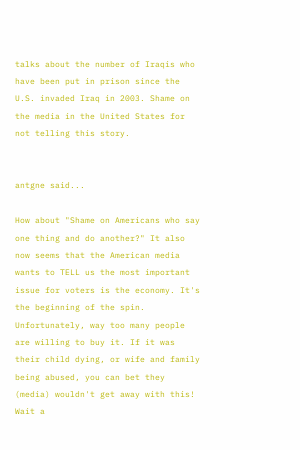talks about the number of Iraqis who have been put in prison since the U.S. invaded Iraq in 2003. Shame on the media in the United States for not telling this story.


antgne said...

How about "Shame on Americans who say one thing and do another?" It also now seems that the American media wants to TELL us the most important issue for voters is the economy. It's the beginning of the spin. Unfortunately, way too many people are willing to buy it. If it was their child dying, or wife and family being abused, you can bet they (media) wouldn't get away with this! Wait a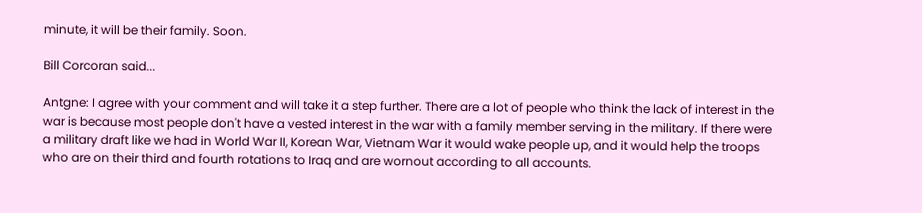minute, it will be their family. Soon.

Bill Corcoran said...

Antgne: I agree with your comment and will take it a step further. There are a lot of people who think the lack of interest in the war is because most people don't have a vested interest in the war with a family member serving in the military. If there were a military draft like we had in World War II, Korean War, Vietnam War it would wake people up, and it would help the troops who are on their third and fourth rotations to Iraq and are wornout according to all accounts.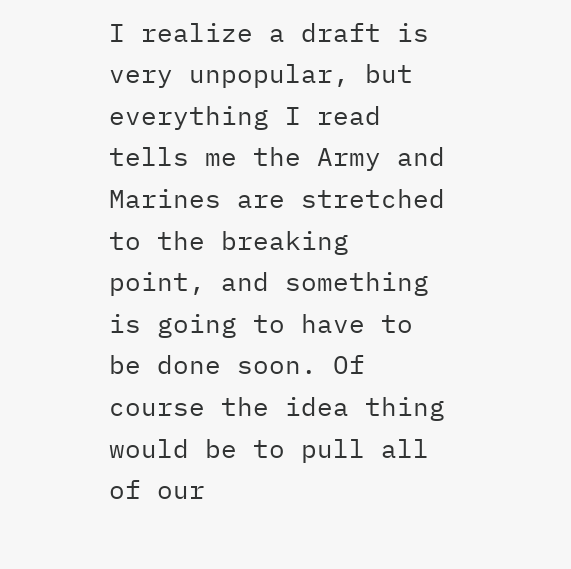I realize a draft is very unpopular, but everything I read tells me the Army and Marines are stretched to the breaking point, and something is going to have to be done soon. Of course the idea thing would be to pull all of our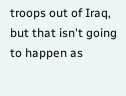troops out of Iraq, but that isn't going to happen as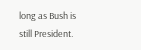long as Bush is still President.